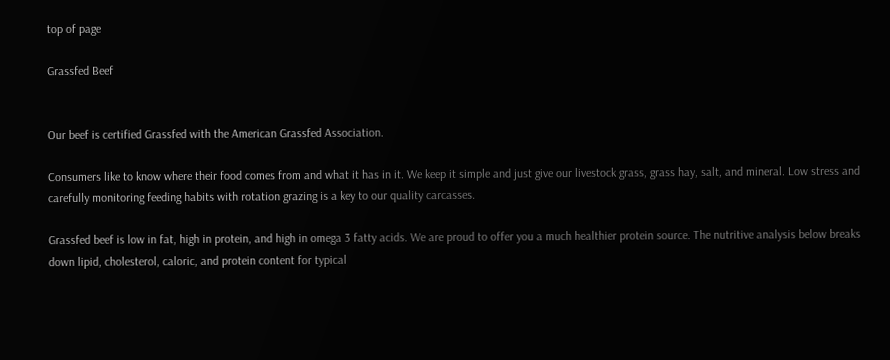top of page

Grassfed Beef


Our beef is certified Grassfed with the American Grassfed Association.

Consumers like to know where their food comes from and what it has in it. We keep it simple and just give our livestock grass, grass hay, salt, and mineral. Low stress and carefully monitoring feeding habits with rotation grazing is a key to our quality carcasses.

Grassfed beef is low in fat, high in protein, and high in omega 3 fatty acids. We are proud to offer you a much healthier protein source. The nutritive analysis below breaks down lipid, cholesterol, caloric, and protein content for typical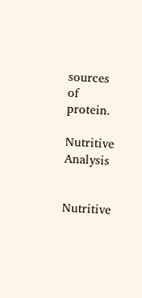sources of protein.

Nutritive Analysis


Nutritive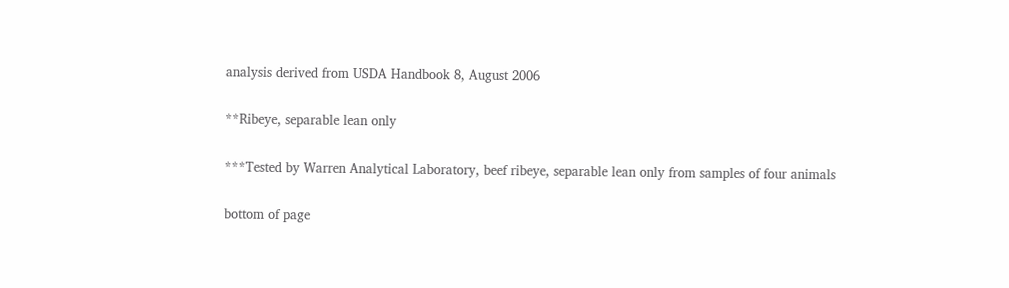analysis derived from USDA Handbook 8, August 2006

**Ribeye, separable lean only

***Tested by Warren Analytical Laboratory, beef ribeye, separable lean only from samples of four animals

bottom of page